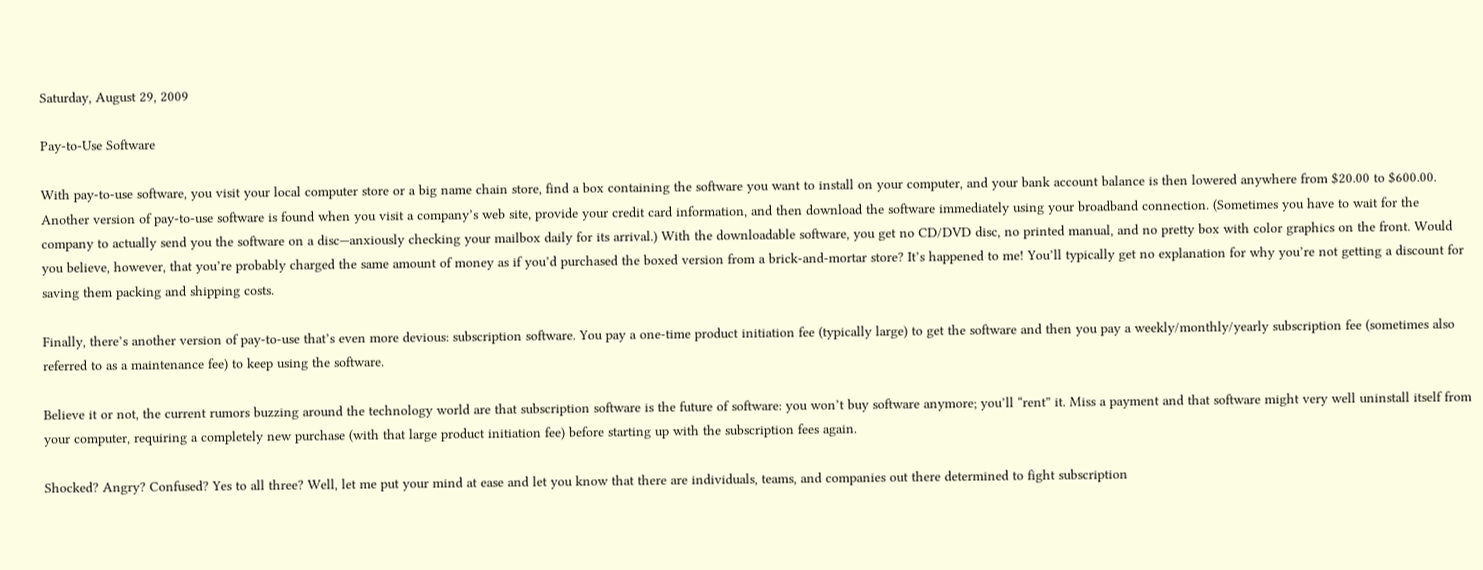Saturday, August 29, 2009

Pay-to-Use Software

With pay-to-use software, you visit your local computer store or a big name chain store, find a box containing the software you want to install on your computer, and your bank account balance is then lowered anywhere from $20.00 to $600.00. Another version of pay-to-use software is found when you visit a company’s web site, provide your credit card information, and then download the software immediately using your broadband connection. (Sometimes you have to wait for the company to actually send you the software on a disc—anxiously checking your mailbox daily for its arrival.) With the downloadable software, you get no CD/DVD disc, no printed manual, and no pretty box with color graphics on the front. Would you believe, however, that you’re probably charged the same amount of money as if you’d purchased the boxed version from a brick-and-mortar store? It’s happened to me! You’ll typically get no explanation for why you’re not getting a discount for saving them packing and shipping costs.

Finally, there’s another version of pay-to-use that’s even more devious: subscription software. You pay a one-time product initiation fee (typically large) to get the software and then you pay a weekly/monthly/yearly subscription fee (sometimes also referred to as a maintenance fee) to keep using the software.

Believe it or not, the current rumors buzzing around the technology world are that subscription software is the future of software: you won’t buy software anymore; you’ll “rent” it. Miss a payment and that software might very well uninstall itself from your computer, requiring a completely new purchase (with that large product initiation fee) before starting up with the subscription fees again.

Shocked? Angry? Confused? Yes to all three? Well, let me put your mind at ease and let you know that there are individuals, teams, and companies out there determined to fight subscription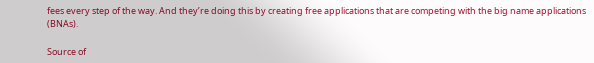fees every step of the way. And they’re doing this by creating free applications that are competing with the big name applications (BNAs).

Source of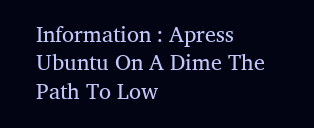Information : Apress Ubuntu On A Dime The Path To Low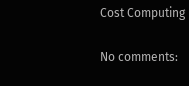Cost Computing

No comments: